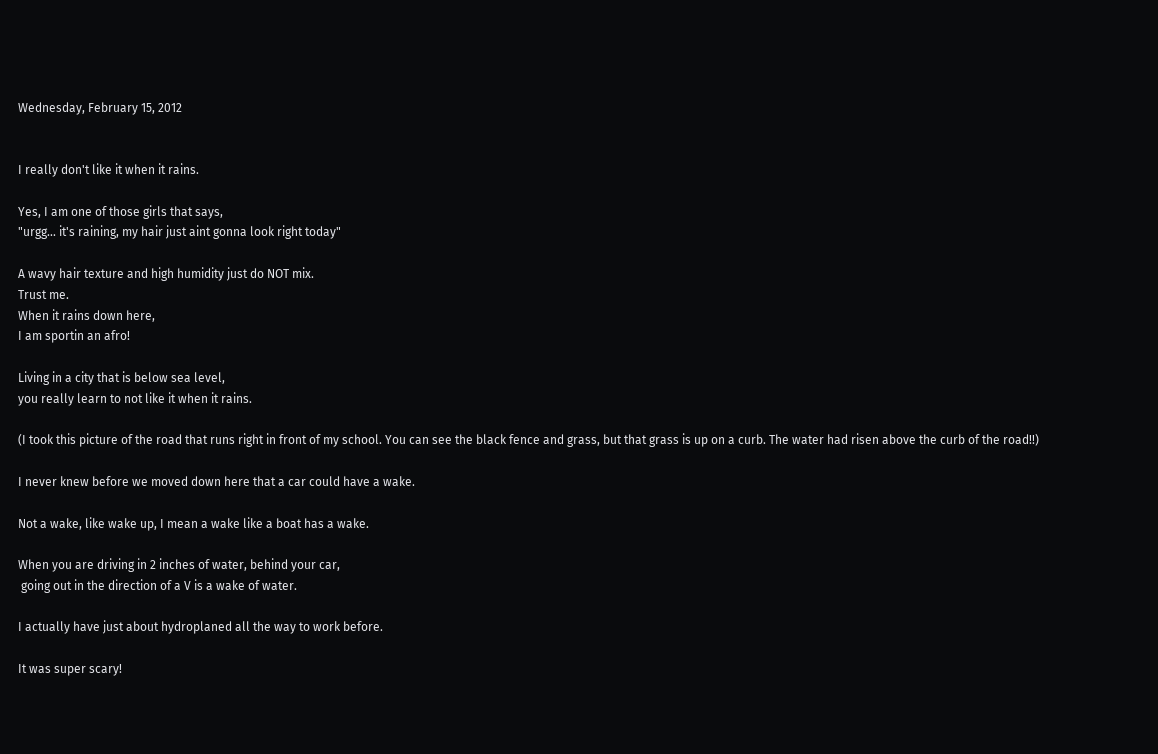Wednesday, February 15, 2012


I really don't like it when it rains.

Yes, I am one of those girls that says,
"urgg... it's raining, my hair just aint gonna look right today"

A wavy hair texture and high humidity just do NOT mix.
Trust me.
When it rains down here,
I am sportin an afro!

Living in a city that is below sea level,
you really learn to not like it when it rains.

(I took this picture of the road that runs right in front of my school. You can see the black fence and grass, but that grass is up on a curb. The water had risen above the curb of the road!!)

I never knew before we moved down here that a car could have a wake.

Not a wake, like wake up, I mean a wake like a boat has a wake.

When you are driving in 2 inches of water, behind your car,
 going out in the direction of a V is a wake of water.

I actually have just about hydroplaned all the way to work before.

It was super scary!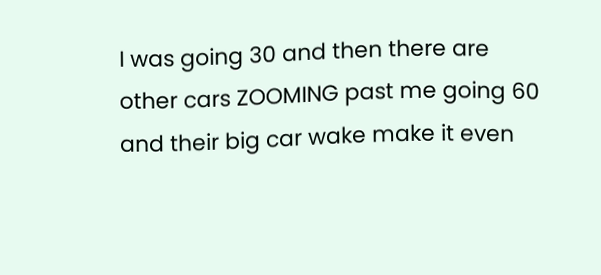I was going 30 and then there are other cars ZOOMING past me going 60 and their big car wake make it even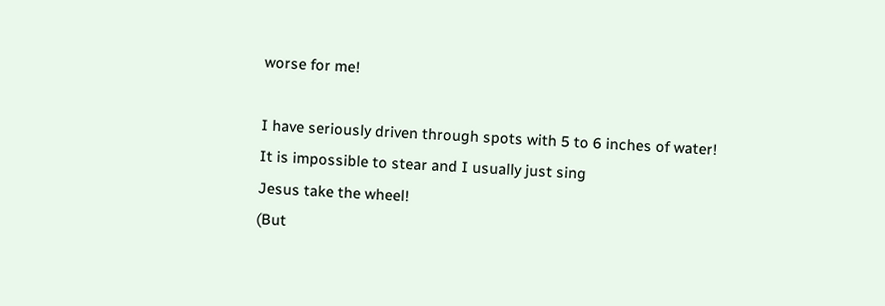worse for me!

I have seriously driven through spots with 5 to 6 inches of water!
It is impossible to stear and I usually just sing
Jesus take the wheel!
(But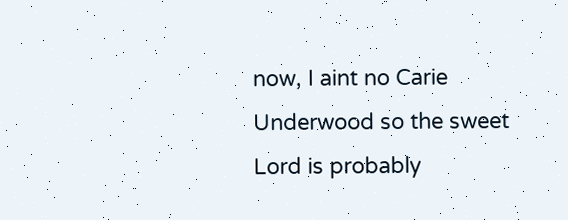now, I aint no Carie Underwood so the sweet Lord is probably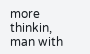more thinkin,
man with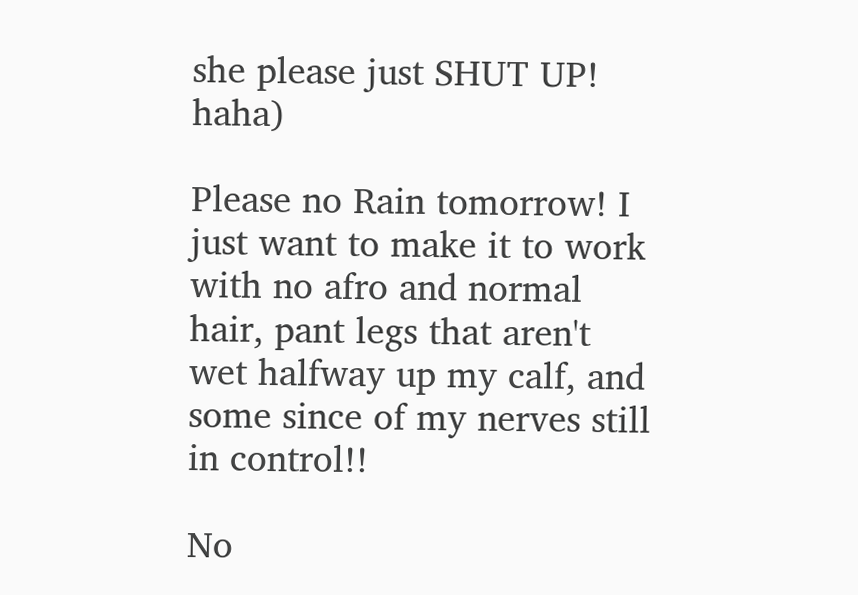she please just SHUT UP! haha)

Please no Rain tomorrow! I just want to make it to work with no afro and normal hair, pant legs that aren't wet halfway up my calf, and some since of my nerves still in control!!

No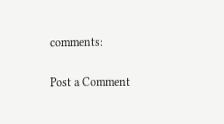comments:

Post a Comment